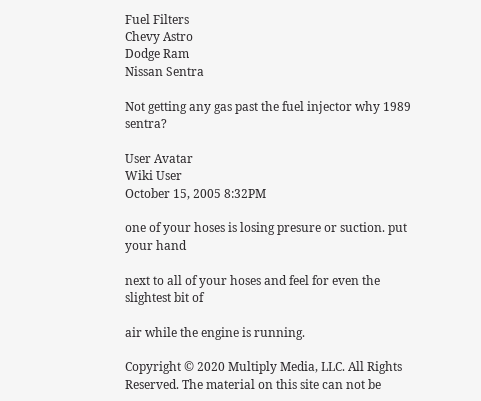Fuel Filters
Chevy Astro
Dodge Ram
Nissan Sentra

Not getting any gas past the fuel injector why 1989 sentra?

User Avatar
Wiki User
October 15, 2005 8:32PM

one of your hoses is losing presure or suction. put your hand

next to all of your hoses and feel for even the slightest bit of

air while the engine is running.

Copyright © 2020 Multiply Media, LLC. All Rights Reserved. The material on this site can not be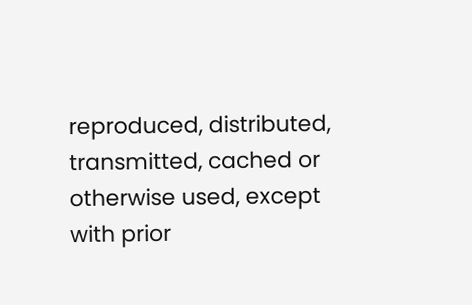reproduced, distributed, transmitted, cached or otherwise used, except with prior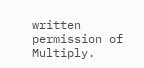written permission of Multiply.